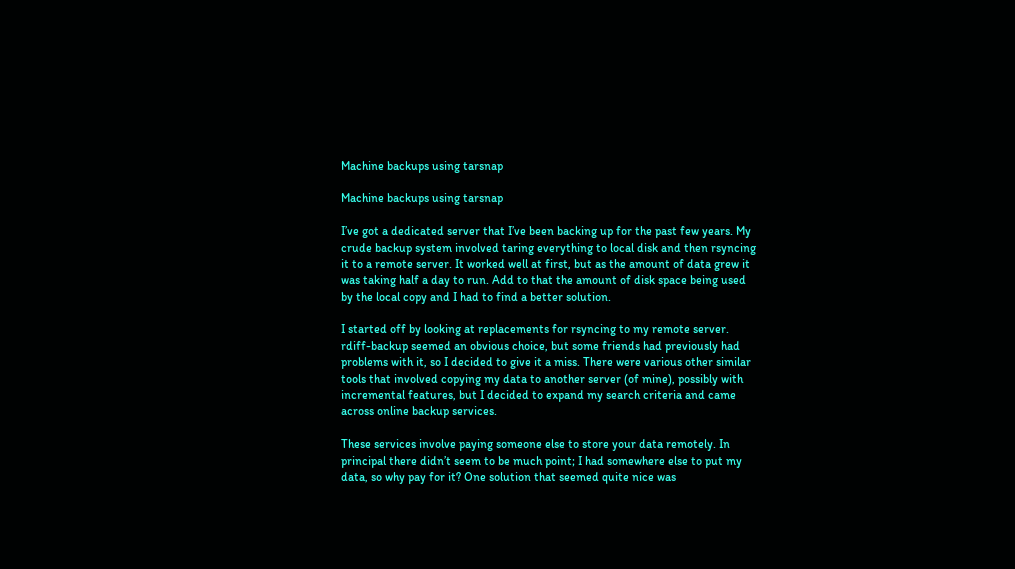Machine backups using tarsnap

Machine backups using tarsnap

I’ve got a dedicated server that I’ve been backing up for the past few years. My crude backup system involved taring everything to local disk and then rsyncing it to a remote server. It worked well at first, but as the amount of data grew it was taking half a day to run. Add to that the amount of disk space being used by the local copy and I had to find a better solution.

I started off by looking at replacements for rsyncing to my remote server. rdiff-backup seemed an obvious choice, but some friends had previously had problems with it, so I decided to give it a miss. There were various other similar tools that involved copying my data to another server (of mine), possibly with incremental features, but I decided to expand my search criteria and came across online backup services.

These services involve paying someone else to store your data remotely. In principal there didn’t seem to be much point; I had somewhere else to put my data, so why pay for it? One solution that seemed quite nice was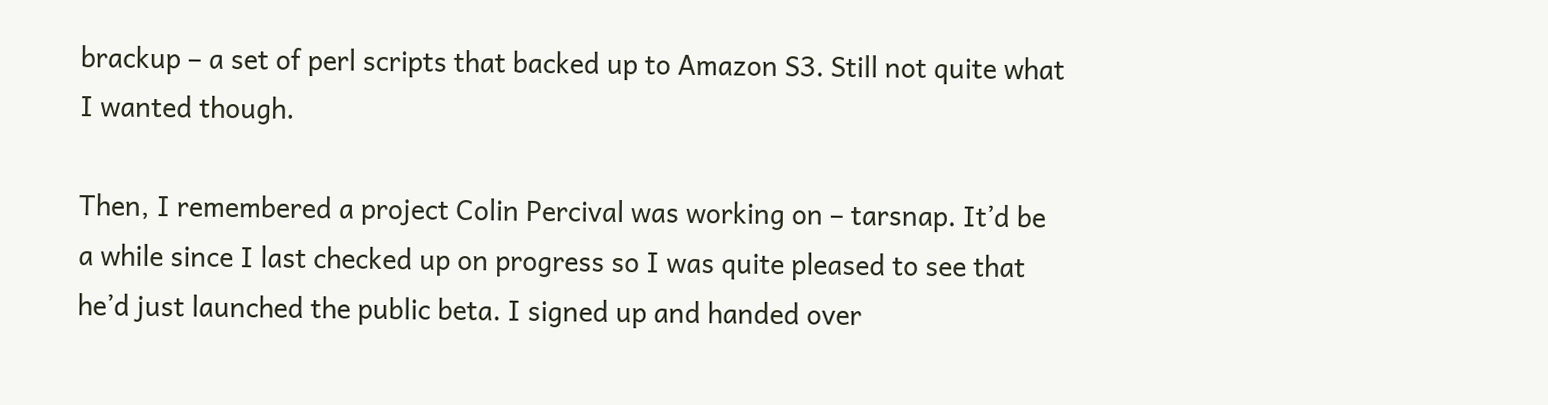brackup – a set of perl scripts that backed up to Amazon S3. Still not quite what I wanted though.

Then, I remembered a project Colin Percival was working on – tarsnap. It’d be a while since I last checked up on progress so I was quite pleased to see that he’d just launched the public beta. I signed up and handed over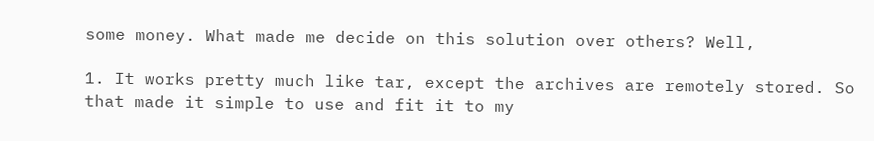some money. What made me decide on this solution over others? Well,

1. It works pretty much like tar, except the archives are remotely stored. So that made it simple to use and fit it to my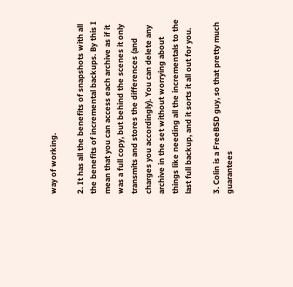way of working.

2. It has all the benefits of snapshots with all the benefits of incremental backups. By this I mean that you can access each archive as if it was a full copy, but behind the scenes it only transmits and stores the differences (and charges you accordingly). You can delete any archive in the set without worrying about things like needing all the incrementals to the last full backup, and it sorts it all out for you.

3. Colin is a FreeBSD guy, so that pretty much guarantees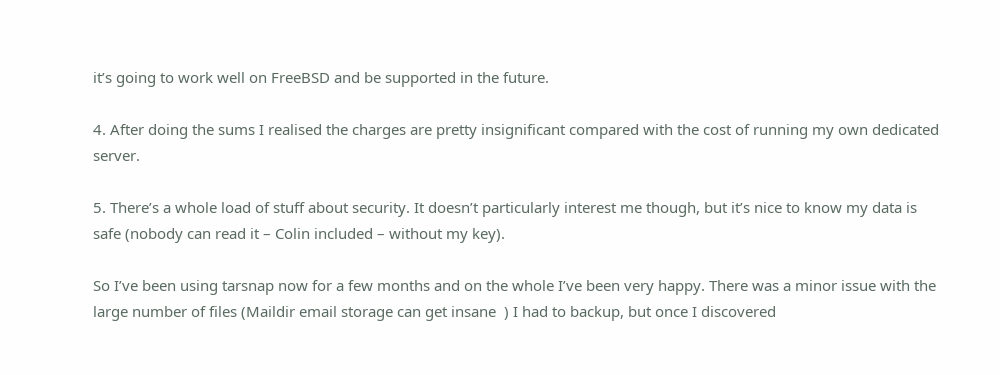it’s going to work well on FreeBSD and be supported in the future.

4. After doing the sums I realised the charges are pretty insignificant compared with the cost of running my own dedicated server.

5. There’s a whole load of stuff about security. It doesn’t particularly interest me though, but it’s nice to know my data is safe (nobody can read it – Colin included – without my key).

So I’ve been using tarsnap now for a few months and on the whole I’ve been very happy. There was a minor issue with the large number of files (Maildir email storage can get insane  ) I had to backup, but once I discovered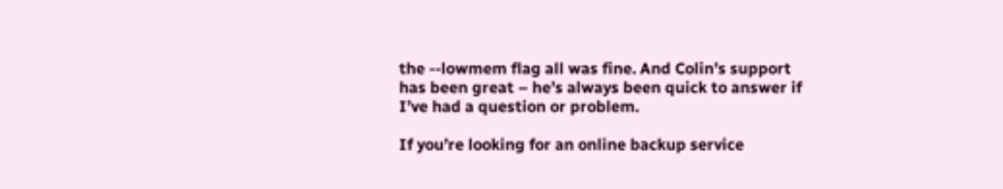the --lowmem flag all was fine. And Colin’s support has been great – he’s always been quick to answer if I’ve had a question or problem.

If you’re looking for an online backup service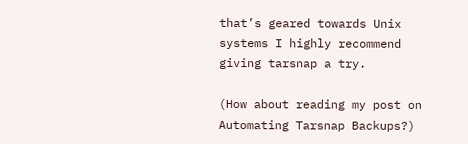that’s geared towards Unix systems I highly recommend giving tarsnap a try.

(How about reading my post on Automating Tarsnap Backups?)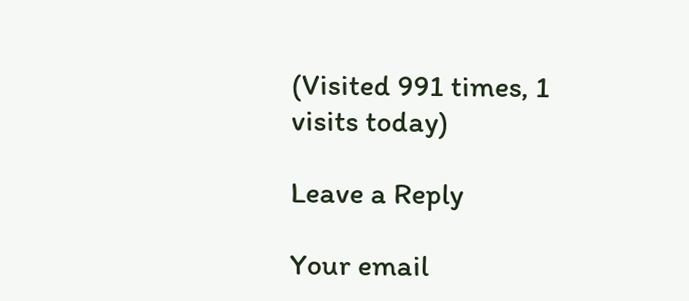(Visited 991 times, 1 visits today)

Leave a Reply

Your email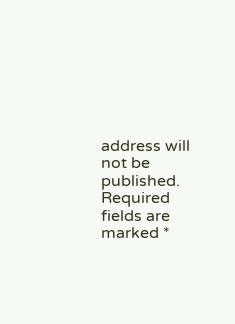address will not be published. Required fields are marked *